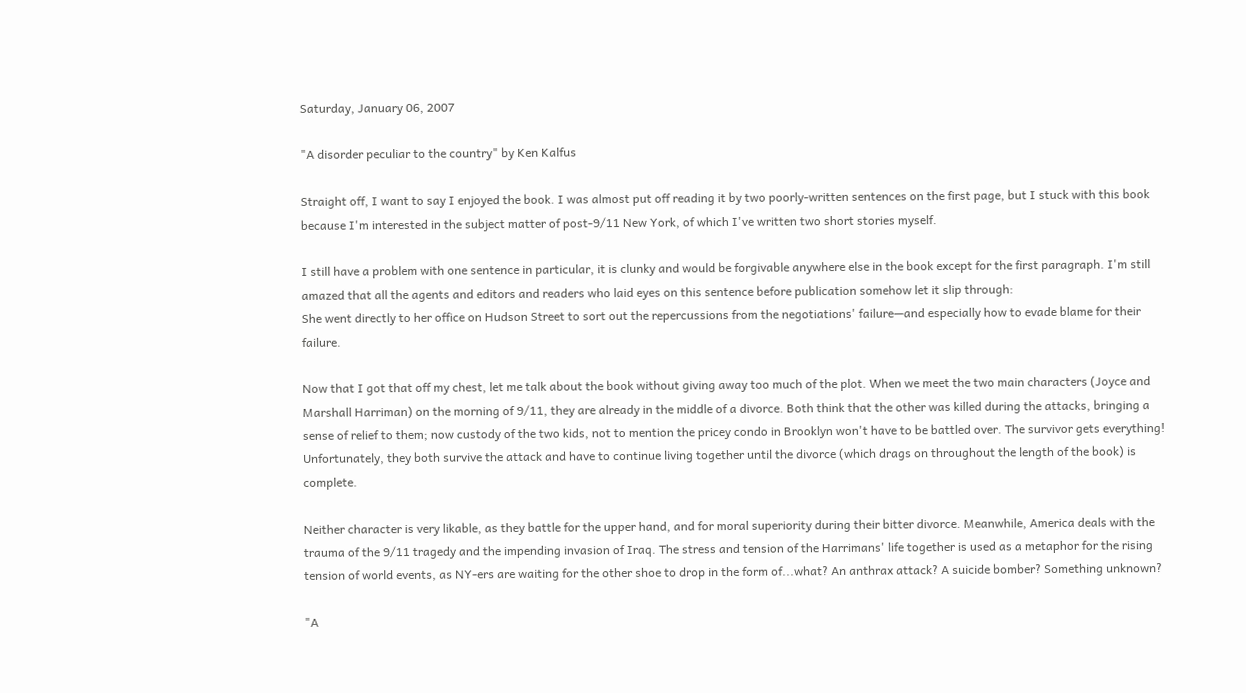Saturday, January 06, 2007

"A disorder peculiar to the country" by Ken Kalfus

Straight off, I want to say I enjoyed the book. I was almost put off reading it by two poorly-written sentences on the first page, but I stuck with this book because I'm interested in the subject matter of post-9/11 New York, of which I've written two short stories myself.

I still have a problem with one sentence in particular, it is clunky and would be forgivable anywhere else in the book except for the first paragraph. I'm still amazed that all the agents and editors and readers who laid eyes on this sentence before publication somehow let it slip through:
She went directly to her office on Hudson Street to sort out the repercussions from the negotiations' failure—and especially how to evade blame for their failure.

Now that I got that off my chest, let me talk about the book without giving away too much of the plot. When we meet the two main characters (Joyce and Marshall Harriman) on the morning of 9/11, they are already in the middle of a divorce. Both think that the other was killed during the attacks, bringing a sense of relief to them; now custody of the two kids, not to mention the pricey condo in Brooklyn won't have to be battled over. The survivor gets everything! Unfortunately, they both survive the attack and have to continue living together until the divorce (which drags on throughout the length of the book) is complete.

Neither character is very likable, as they battle for the upper hand, and for moral superiority during their bitter divorce. Meanwhile, America deals with the trauma of the 9/11 tragedy and the impending invasion of Iraq. The stress and tension of the Harrimans' life together is used as a metaphor for the rising tension of world events, as NY-ers are waiting for the other shoe to drop in the form of...what? An anthrax attack? A suicide bomber? Something unknown?

"A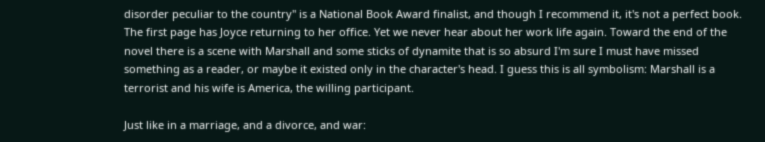disorder peculiar to the country" is a National Book Award finalist, and though I recommend it, it's not a perfect book. The first page has Joyce returning to her office. Yet we never hear about her work life again. Toward the end of the novel there is a scene with Marshall and some sticks of dynamite that is so absurd I'm sure I must have missed something as a reader, or maybe it existed only in the character's head. I guess this is all symbolism: Marshall is a terrorist and his wife is America, the willing participant.

Just like in a marriage, and a divorce, and war: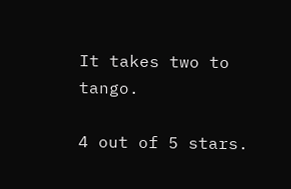It takes two to tango.

4 out of 5 stars.